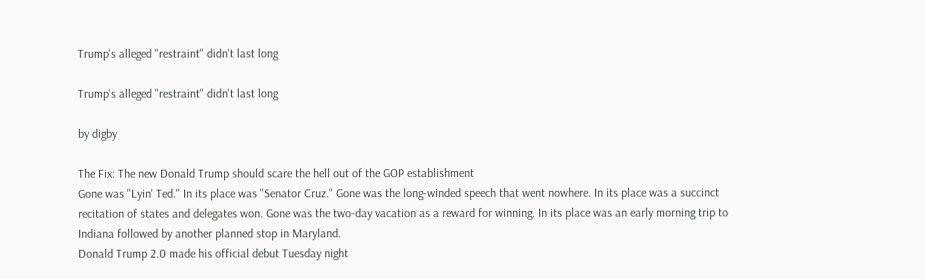Trump's alleged "restraint" didn't last long

Trump's alleged "restraint" didn't last long

by digby

The Fix: The new Donald Trump should scare the hell out of the GOP establishment
Gone was "Lyin' Ted." In its place was "Senator Cruz." Gone was the long-winded speech that went nowhere. In its place was a succinct recitation of states and delegates won. Gone was the two-day vacation as a reward for winning. In its place was an early morning trip to Indiana followed by another planned stop in Maryland.
Donald Trump 2.0 made his official debut Tuesday night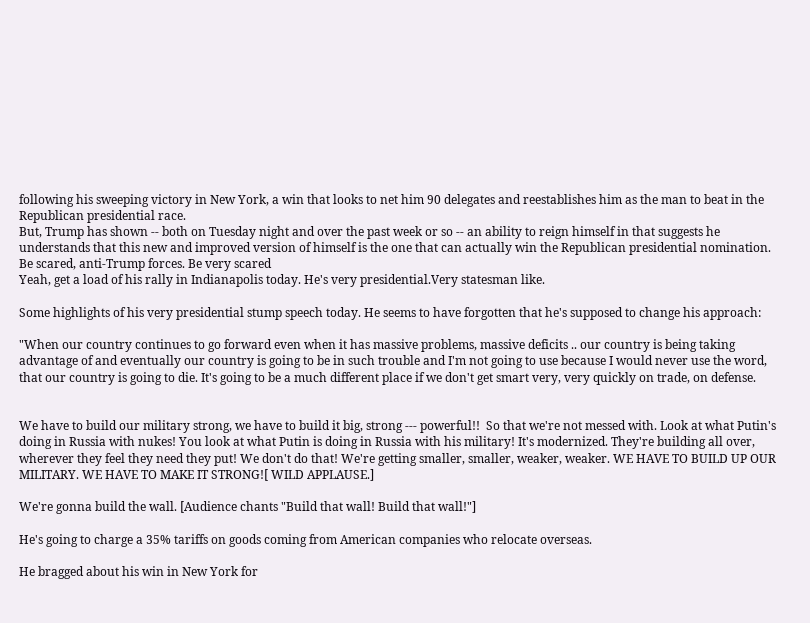following his sweeping victory in New York, a win that looks to net him 90 delegates and reestablishes him as the man to beat in the Republican presidential race.
But, Trump has shown -- both on Tuesday night and over the past week or so -- an ability to reign himself in that suggests he understands that this new and improved version of himself is the one that can actually win the Republican presidential nomination. Be scared, anti-Trump forces. Be very scared
Yeah, get a load of his rally in Indianapolis today. He's very presidential.Very statesman like.

Some highlights of his very presidential stump speech today. He seems to have forgotten that he's supposed to change his approach:

"When our country continues to go forward even when it has massive problems, massive deficits .. our country is being taking advantage of and eventually our country is going to be in such trouble and I'm not going to use because I would never use the word, that our country is going to die. It's going to be a much different place if we don't get smart very, very quickly on trade, on defense.


We have to build our military strong, we have to build it big, strong --- powerful!!  So that we're not messed with. Look at what Putin's doing in Russia with nukes! You look at what Putin is doing in Russia with his military! It's modernized. They're building all over, wherever they feel they need they put! We don't do that! We're getting smaller, smaller, weaker, weaker. WE HAVE TO BUILD UP OUR MILITARY. WE HAVE TO MAKE IT STRONG![ WILD APPLAUSE.]

We're gonna build the wall. [Audience chants "Build that wall! Build that wall!"]

He's going to charge a 35% tariffs on goods coming from American companies who relocate overseas.

He bragged about his win in New York for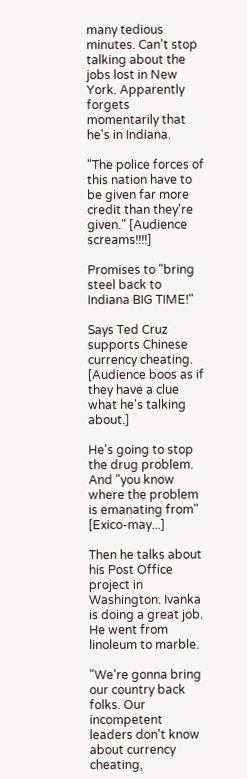many tedious minutes. Can't stop talking about the jobs lost in New York. Apparently forgets momentarily that he's in Indiana.

"The police forces of this nation have to be given far more credit than they're given." [Audience screams!!!!]

Promises to "bring steel back to Indiana BIG TIME!"

Says Ted Cruz supports Chinese currency cheating. [Audience boos as if they have a clue what he's talking about.]

He's going to stop the drug problem.  And "you know where the problem is emanating from" [Exico-may...]

Then he talks about his Post Office project in Washington. Ivanka is doing a great job. He went from linoleum to marble.

"We're gonna bring our country back folks. Our incompetent leaders don't know about currency cheating,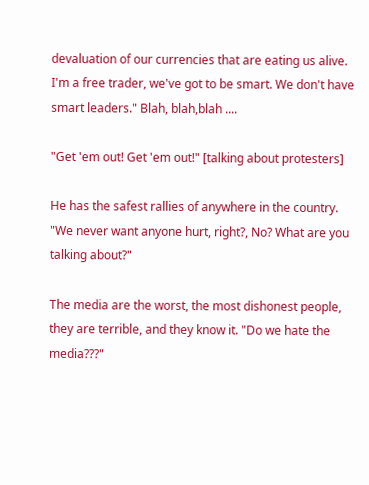devaluation of our currencies that are eating us alive. I'm a free trader, we've got to be smart. We don't have smart leaders." Blah, blah,blah ....

"Get 'em out! Get 'em out!" [talking about protesters]

He has the safest rallies of anywhere in the country. "We never want anyone hurt, right?, No? What are you talking about?"

The media are the worst, the most dishonest people, they are terrible, and they know it. "Do we hate the media???"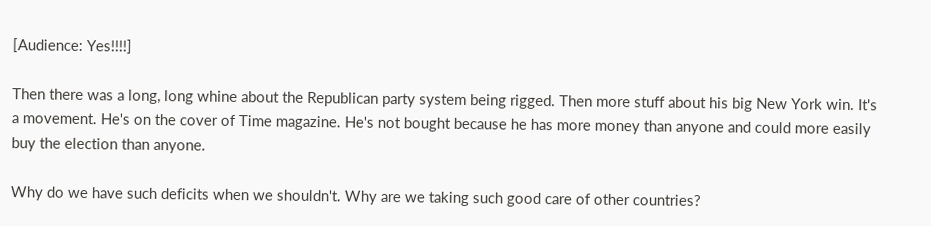[Audience: Yes!!!!]

Then there was a long, long whine about the Republican party system being rigged. Then more stuff about his big New York win. It's a movement. He's on the cover of Time magazine. He's not bought because he has more money than anyone and could more easily buy the election than anyone.

Why do we have such deficits when we shouldn't. Why are we taking such good care of other countries?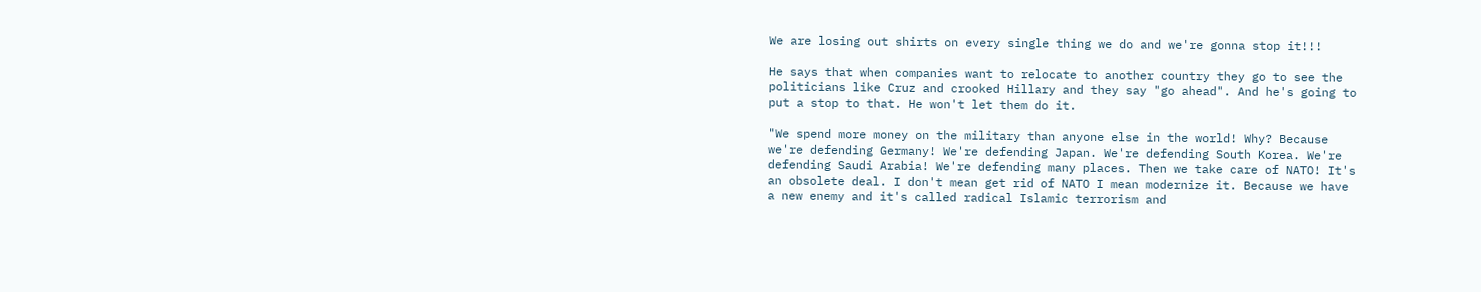We are losing out shirts on every single thing we do and we're gonna stop it!!!

He says that when companies want to relocate to another country they go to see the politicians like Cruz and crooked Hillary and they say "go ahead". And he's going to put a stop to that. He won't let them do it.

"We spend more money on the military than anyone else in the world! Why? Because we're defending Germany! We're defending Japan. We're defending South Korea. We're defending Saudi Arabia! We're defending many places. Then we take care of NATO! It's an obsolete deal. I don't mean get rid of NATO I mean modernize it. Because we have a new enemy and it's called radical Islamic terrorism and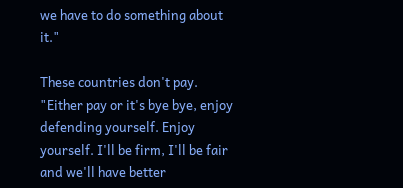we have to do something about it."

These countries don't pay. "Either pay or it's bye bye, enjoy defending yourself. Enjoy yourself. I'll be firm, I'll be fair and we'll have better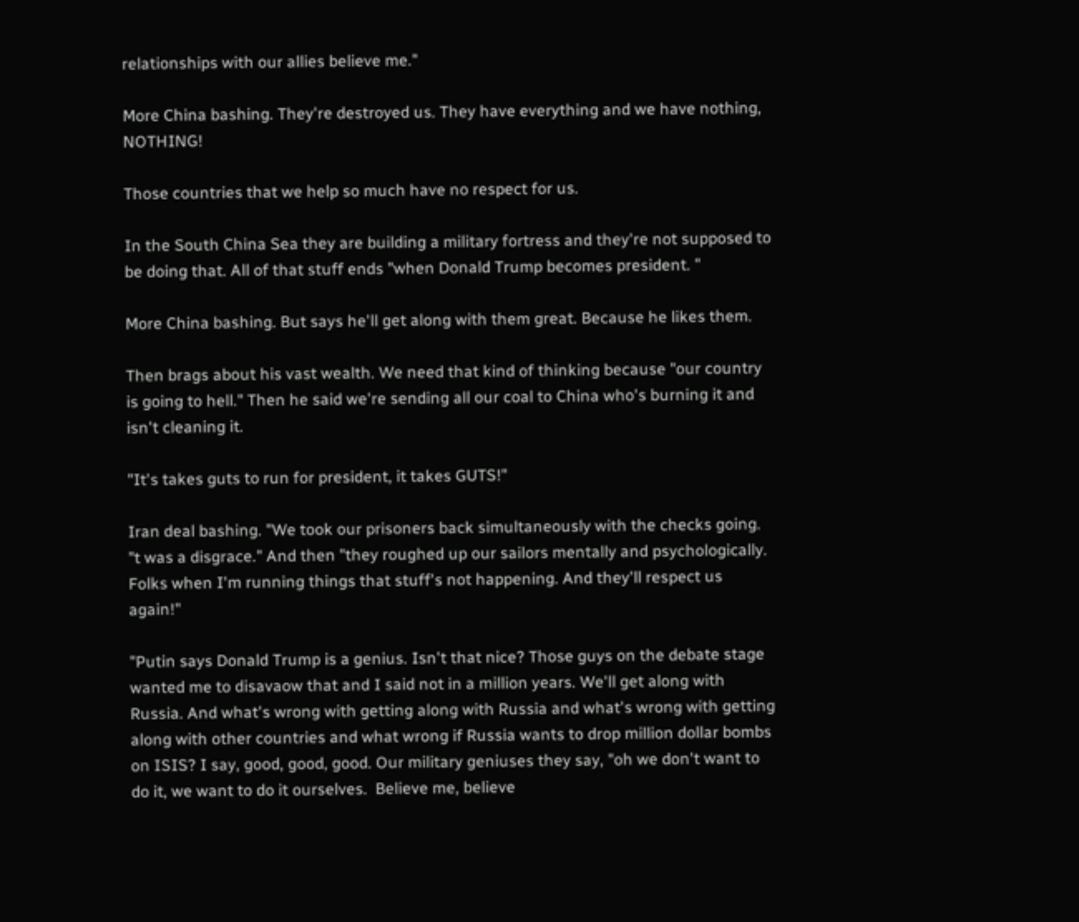relationships with our allies believe me."

More China bashing. They're destroyed us. They have everything and we have nothing, NOTHING!

Those countries that we help so much have no respect for us.

In the South China Sea they are building a military fortress and they're not supposed to be doing that. All of that stuff ends "when Donald Trump becomes president. "

More China bashing. But says he'll get along with them great. Because he likes them.

Then brags about his vast wealth. We need that kind of thinking because "our country is going to hell." Then he said we're sending all our coal to China who's burning it and isn't cleaning it.

"It's takes guts to run for president, it takes GUTS!"

Iran deal bashing. "We took our prisoners back simultaneously with the checks going. "t was a disgrace." And then "they roughed up our sailors mentally and psychologically. Folks when I'm running things that stuff's not happening. And they'll respect us again!"

"Putin says Donald Trump is a genius. Isn't that nice? Those guys on the debate stage wanted me to disavaow that and I said not in a million years. We'll get along with Russia. And what's wrong with getting along with Russia and what's wrong with getting along with other countries and what wrong if Russia wants to drop million dollar bombs on ISIS? I say, good, good, good. Our military geniuses they say, "oh we don't want to do it, we want to do it ourselves.  Believe me, believe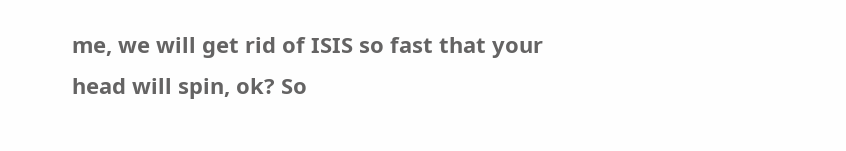me, we will get rid of ISIS so fast that your head will spin, ok? So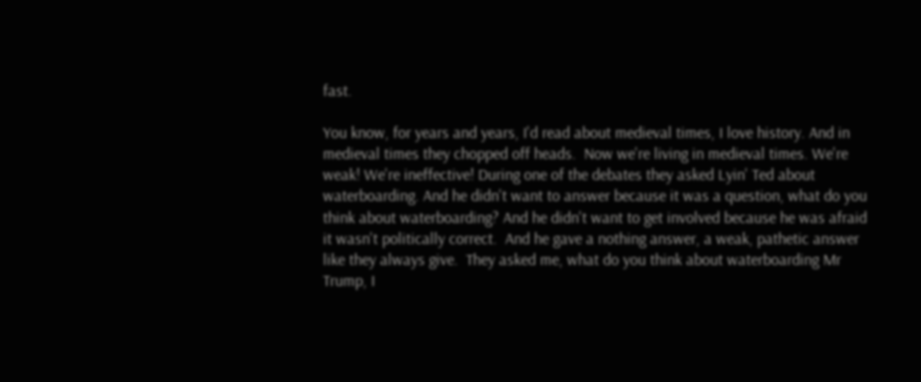fast.

You know, for years and years, I'd read about medieval times, I love history. And in medieval times they chopped off heads.  Now we're living in medieval times. We're weak! We're ineffective! During one of the debates they asked Lyin' Ted about waterboarding. And he didn't want to answer because it was a question, what do you think about waterboarding? And he didn't want to get involved because he was afraid it wasn't politically correct.  And he gave a nothing answer, a weak, pathetic answer like they always give.  They asked me, what do you think about waterboarding Mr Trump, I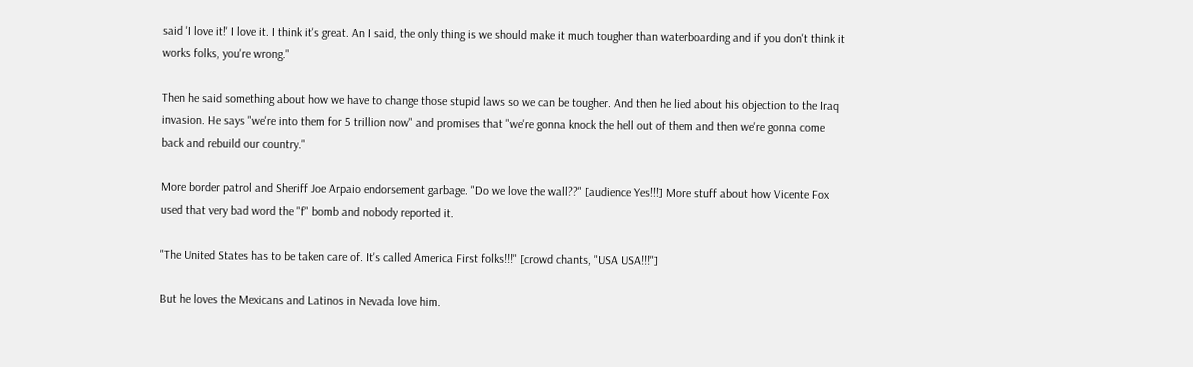said 'I love it!' I love it. I think it's great. An I said, the only thing is we should make it much tougher than waterboarding and if you don't think it works folks, you're wrong."

Then he said something about how we have to change those stupid laws so we can be tougher. And then he lied about his objection to the Iraq invasion. He says "we're into them for 5 trillion now" and promises that "we're gonna knock the hell out of them and then we're gonna come back and rebuild our country."

More border patrol and Sheriff Joe Arpaio endorsement garbage. "Do we love the wall??" [audience Yes!!!] More stuff about how Vicente Fox used that very bad word the "f" bomb and nobody reported it.

"The United States has to be taken care of. It's called America First folks!!!" [crowd chants, "USA USA!!!"]

But he loves the Mexicans and Latinos in Nevada love him.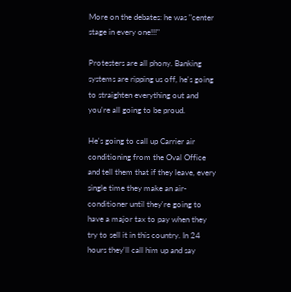More on the debates: he was "center stage in every one!!!"

Protesters are all phony. Banking systems are ripping us off, he's going to straighten everything out and you're all going to be proud.

He's going to call up Carrier air conditioning from the Oval Office and tell them that if they leave, every single time they make an air-conditioner until they're going to have a major tax to pay when they try to sell it in this country. In 24 hours they'll call him up and say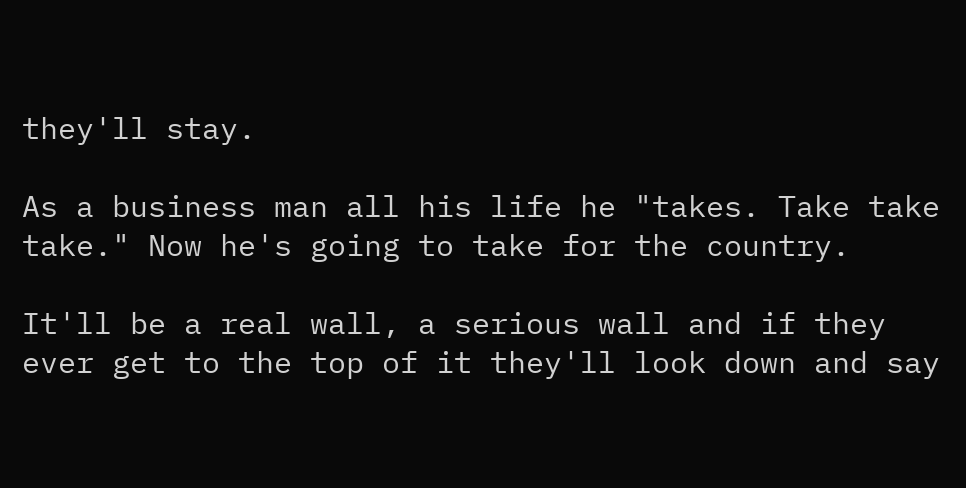they'll stay.

As a business man all his life he "takes. Take take take." Now he's going to take for the country.

It'll be a real wall, a serious wall and if they ever get to the top of it they'll look down and say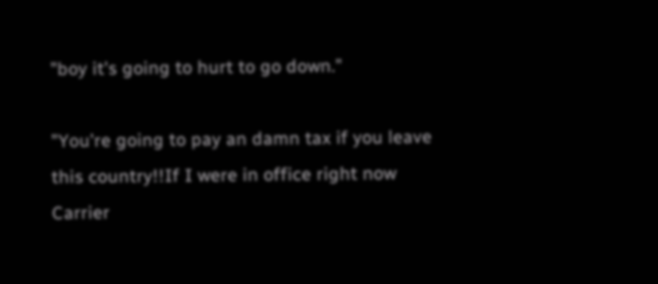"boy it's going to hurt to go down."

"You're going to pay an damn tax if you leave this country!!If I were in office right now Carrier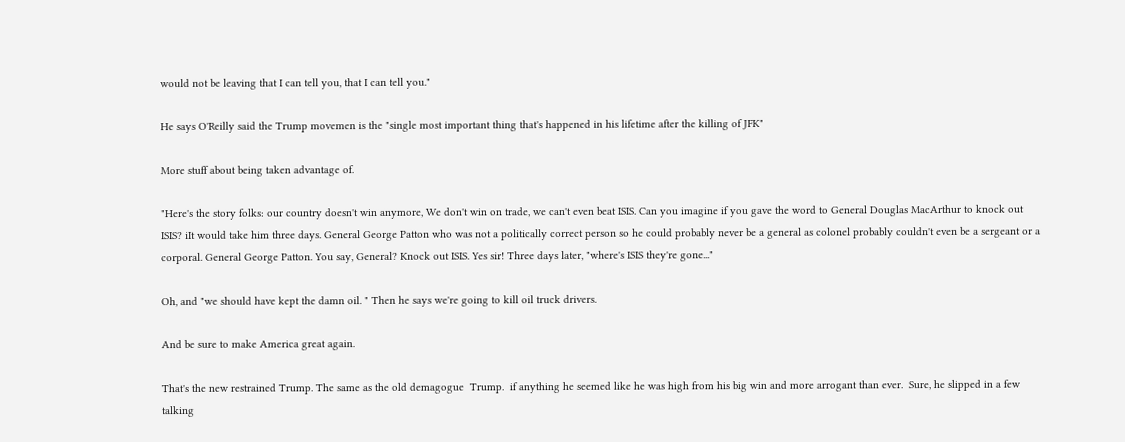would not be leaving that I can tell you, that I can tell you."

He says O'Reilly said the Trump movemen is the "single most important thing that's happened in his lifetime after the killing of JFK"

More stuff about being taken advantage of.

"Here's the story folks: our country doesn't win anymore, We don't win on trade, we can't even beat ISIS. Can you imagine if you gave the word to General Douglas MacArthur to knock out ISIS? iIt would take him three days. General George Patton who was not a politically correct person so he could probably never be a general as colonel probably couldn't even be a sergeant or a corporal. General George Patton. You say, General? Knock out ISIS. Yes sir! Three days later, "where's ISIS they're gone..."

Oh, and "we should have kept the damn oil. " Then he says we're going to kill oil truck drivers.

And be sure to make America great again.

That's the new restrained Trump. The same as the old demagogue  Trump.  if anything he seemed like he was high from his big win and more arrogant than ever.  Sure, he slipped in a few talking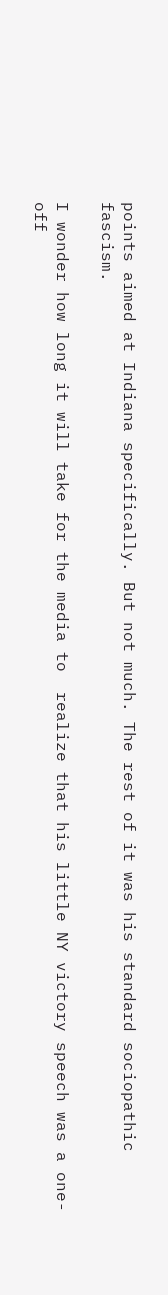points aimed at Indiana specifically. But not much. The rest of it was his standard sociopathic fascism.

I wonder how long it will take for the media to  realize that his little NY victory speech was a one-off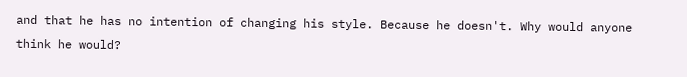and that he has no intention of changing his style. Because he doesn't. Why would anyone think he would?